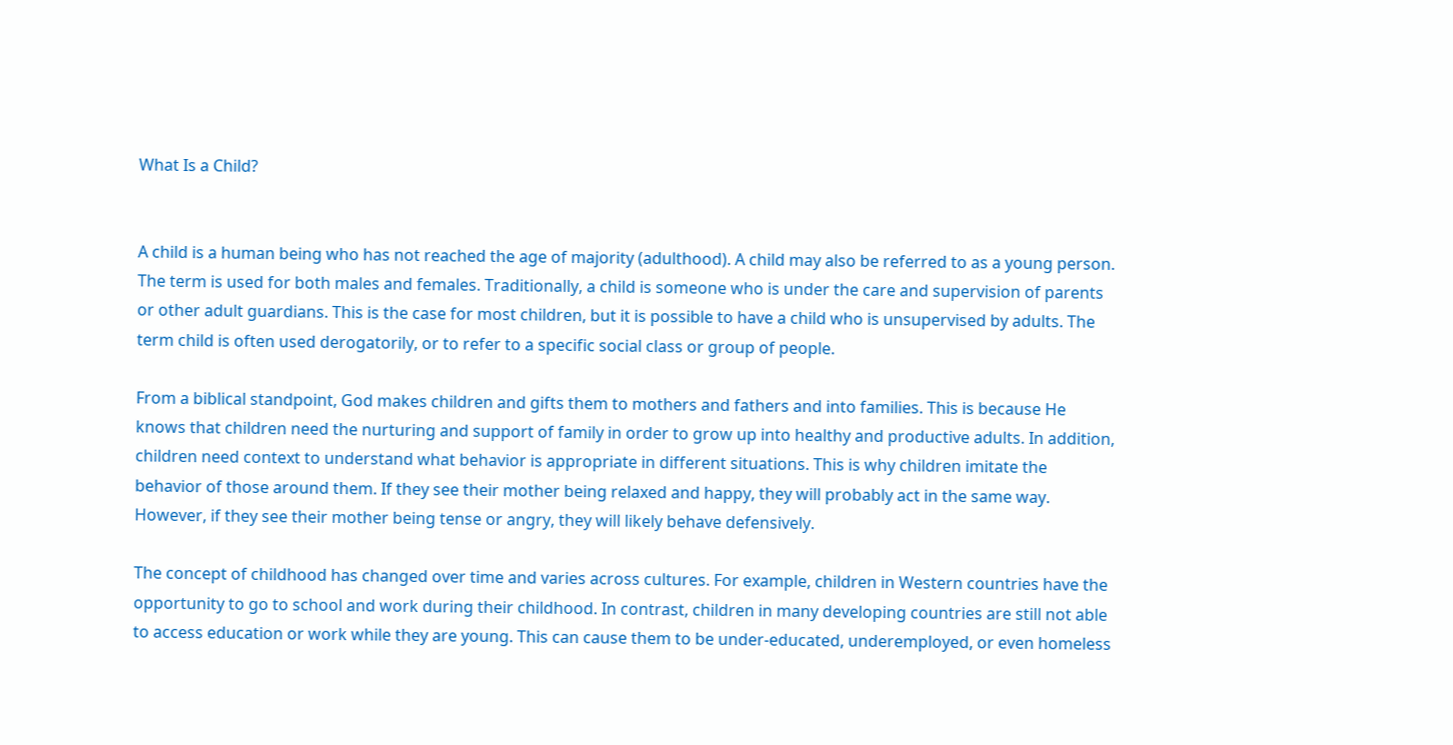What Is a Child?


A child is a human being who has not reached the age of majority (adulthood). A child may also be referred to as a young person. The term is used for both males and females. Traditionally, a child is someone who is under the care and supervision of parents or other adult guardians. This is the case for most children, but it is possible to have a child who is unsupervised by adults. The term child is often used derogatorily, or to refer to a specific social class or group of people.

From a biblical standpoint, God makes children and gifts them to mothers and fathers and into families. This is because He knows that children need the nurturing and support of family in order to grow up into healthy and productive adults. In addition, children need context to understand what behavior is appropriate in different situations. This is why children imitate the behavior of those around them. If they see their mother being relaxed and happy, they will probably act in the same way. However, if they see their mother being tense or angry, they will likely behave defensively.

The concept of childhood has changed over time and varies across cultures. For example, children in Western countries have the opportunity to go to school and work during their childhood. In contrast, children in many developing countries are still not able to access education or work while they are young. This can cause them to be under-educated, underemployed, or even homeless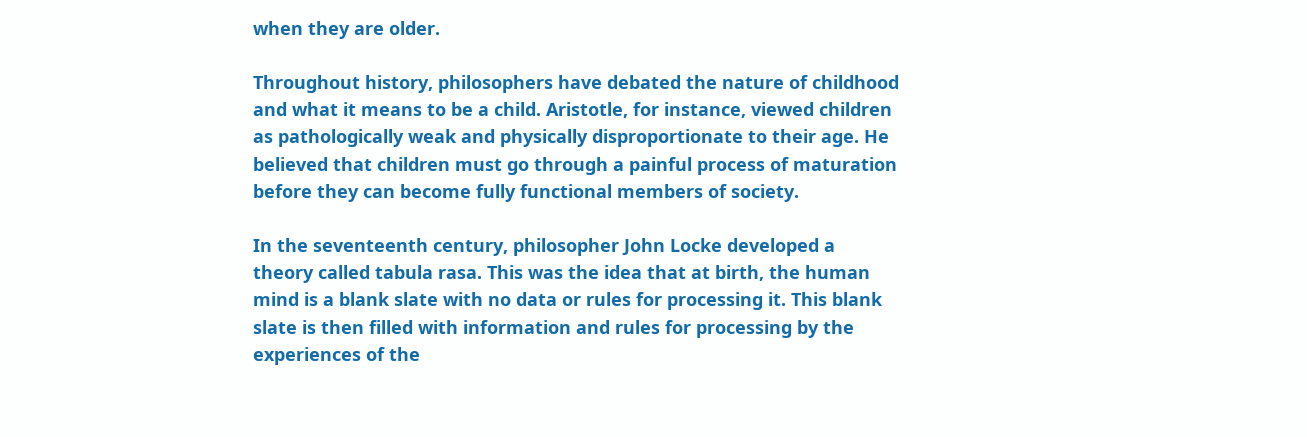when they are older.

Throughout history, philosophers have debated the nature of childhood and what it means to be a child. Aristotle, for instance, viewed children as pathologically weak and physically disproportionate to their age. He believed that children must go through a painful process of maturation before they can become fully functional members of society.

In the seventeenth century, philosopher John Locke developed a theory called tabula rasa. This was the idea that at birth, the human mind is a blank slate with no data or rules for processing it. This blank slate is then filled with information and rules for processing by the experiences of the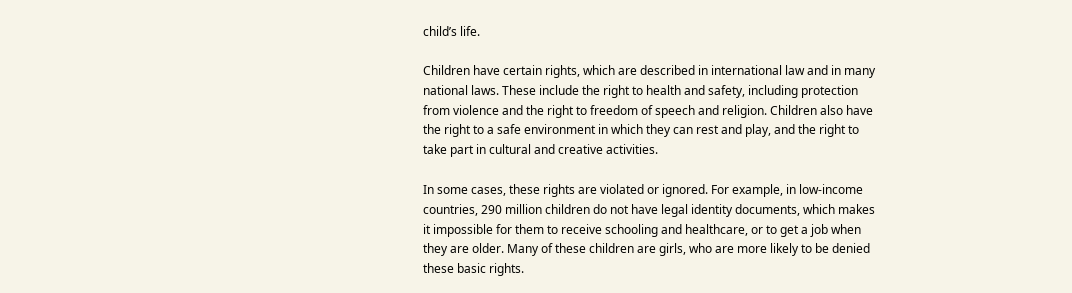child’s life.

Children have certain rights, which are described in international law and in many national laws. These include the right to health and safety, including protection from violence and the right to freedom of speech and religion. Children also have the right to a safe environment in which they can rest and play, and the right to take part in cultural and creative activities.

In some cases, these rights are violated or ignored. For example, in low-income countries, 290 million children do not have legal identity documents, which makes it impossible for them to receive schooling and healthcare, or to get a job when they are older. Many of these children are girls, who are more likely to be denied these basic rights.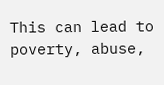This can lead to poverty, abuse,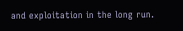and exploitation in the long run.